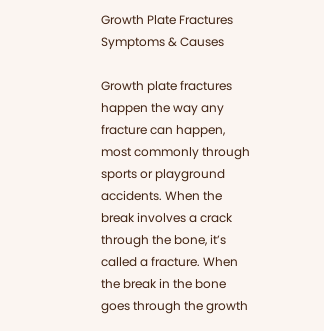Growth Plate Fractures Symptoms & Causes

Growth plate fractures happen the way any fracture can happen, most commonly through sports or playground accidents. When the break involves a crack through the bone, it’s called a fracture. When the break in the bone goes through the growth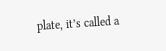plate, it’s called a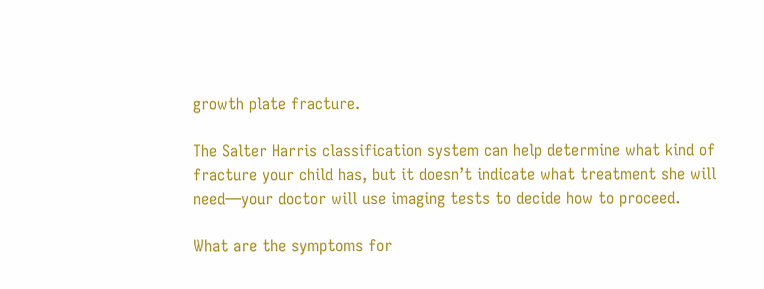growth plate fracture.

The Salter Harris classification system can help determine what kind of fracture your child has, but it doesn’t indicate what treatment she will need—your doctor will use imaging tests to decide how to proceed.

What are the symptoms for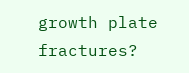growth plate fractures?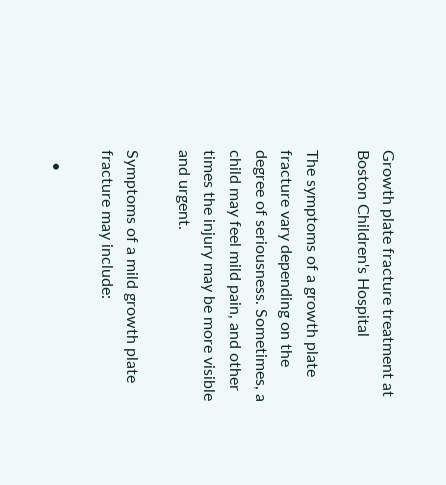Growth plate fracture treatment at Boston Children's Hospital

The symptoms of a growth plate fracture vary depending on the degree of seriousness. Sometimes, a child may feel mild pain, and other times the injury may be more visible and urgent.

Symptoms of a mild growth plate fracture may include:

   •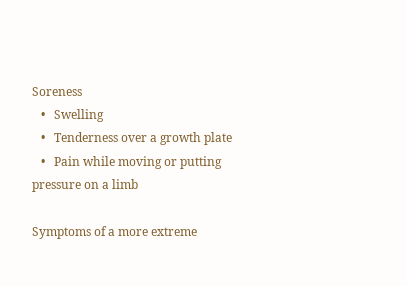Soreness
   •   Swelling
   •   Tenderness over a growth plate
   •   Pain while moving or putting pressure on a limb

Symptoms of a more extreme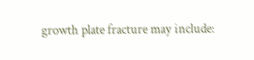growth plate fracture may include: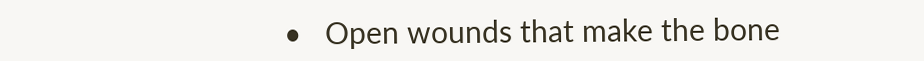•   Open wounds that make the bone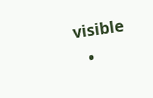visible
   •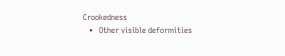Crookedness
   •   Other visible deformities